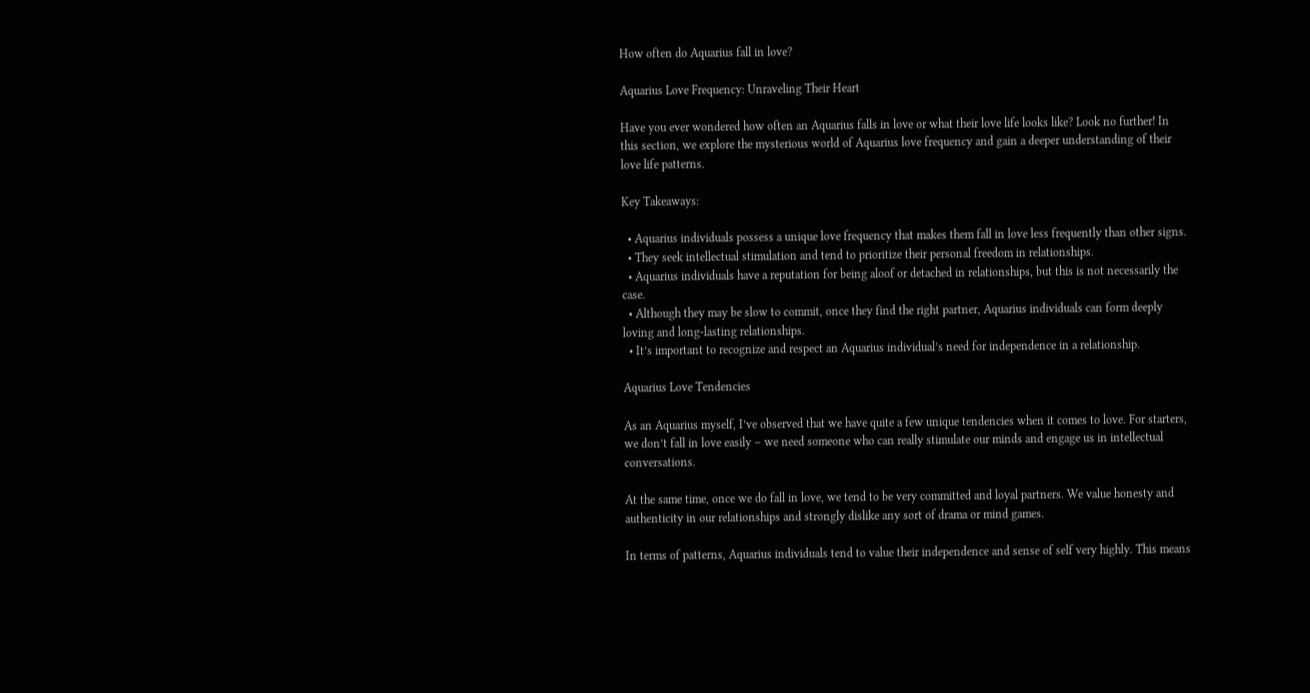How often do Aquarius fall in love?

Aquarius Love Frequency: Unraveling Their Heart

Have you ever wondered how often an Aquarius falls in love or what their love life looks like? Look no further! In this section, we explore the mysterious world of Aquarius love frequency and gain a deeper understanding of their love life patterns.

Key Takeaways:

  • Aquarius individuals possess a unique love frequency that makes them fall in love less frequently than other signs.
  • They seek intellectual stimulation and tend to prioritize their personal freedom in relationships.
  • Aquarius individuals have a reputation for being aloof or detached in relationships, but this is not necessarily the case.
  • Although they may be slow to commit, once they find the right partner, Aquarius individuals can form deeply loving and long-lasting relationships.
  • It’s important to recognize and respect an Aquarius individual’s need for independence in a relationship.

Aquarius Love Tendencies

As an Aquarius myself, I’ve observed that we have quite a few unique tendencies when it comes to love. For starters, we don’t fall in love easily – we need someone who can really stimulate our minds and engage us in intellectual conversations.

At the same time, once we do fall in love, we tend to be very committed and loyal partners. We value honesty and authenticity in our relationships and strongly dislike any sort of drama or mind games.

In terms of patterns, Aquarius individuals tend to value their independence and sense of self very highly. This means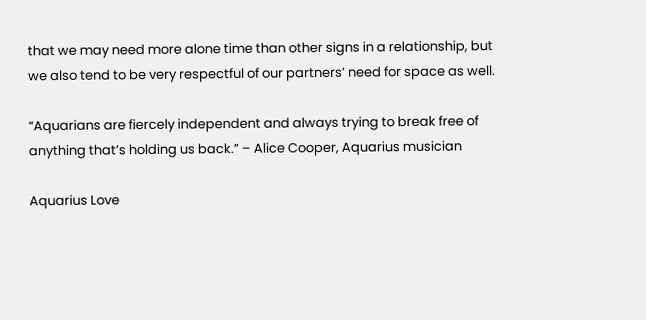that we may need more alone time than other signs in a relationship, but we also tend to be very respectful of our partners’ need for space as well.

“Aquarians are fiercely independent and always trying to break free of anything that’s holding us back.” – Alice Cooper, Aquarius musician

Aquarius Love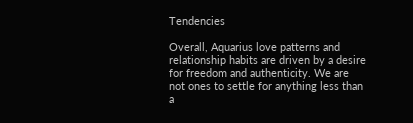Tendencies

Overall, Aquarius love patterns and relationship habits are driven by a desire for freedom and authenticity. We are not ones to settle for anything less than a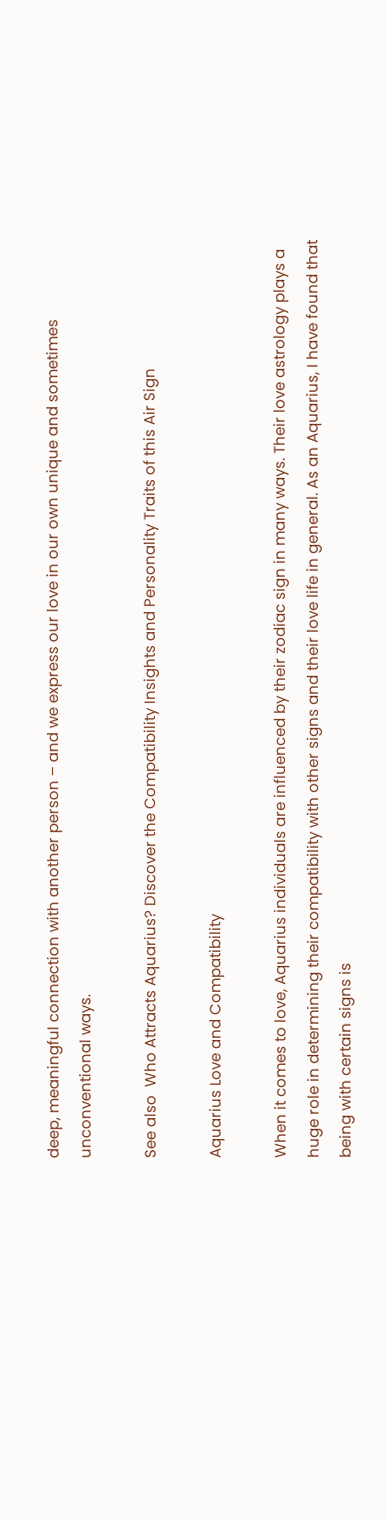deep, meaningful connection with another person – and we express our love in our own unique and sometimes unconventional ways.

See also  Who Attracts Aquarius? Discover the Compatibility Insights and Personality Traits of this Air Sign

Aquarius Love and Compatibility

When it comes to love, Aquarius individuals are influenced by their zodiac sign in many ways. Their love astrology plays a huge role in determining their compatibility with other signs and their love life in general. As an Aquarius, I have found that being with certain signs is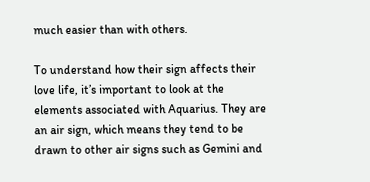much easier than with others.

To understand how their sign affects their love life, it’s important to look at the elements associated with Aquarius. They are an air sign, which means they tend to be drawn to other air signs such as Gemini and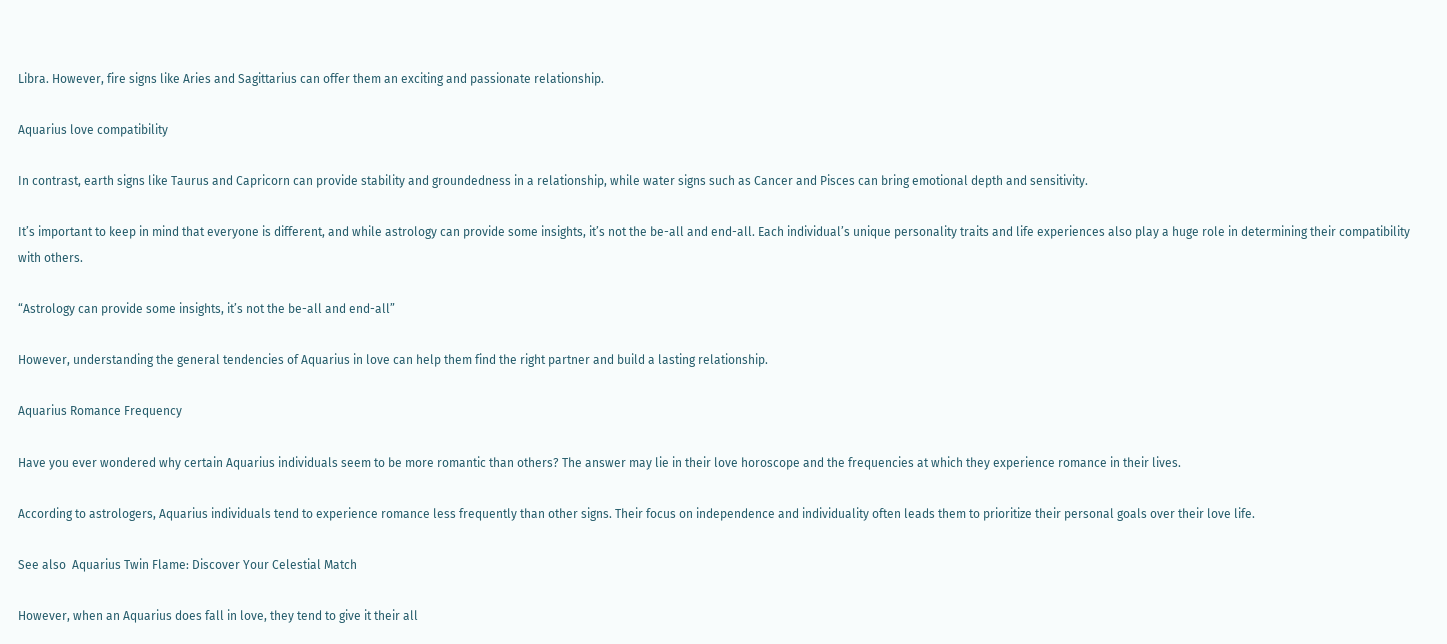Libra. However, fire signs like Aries and Sagittarius can offer them an exciting and passionate relationship.

Aquarius love compatibility

In contrast, earth signs like Taurus and Capricorn can provide stability and groundedness in a relationship, while water signs such as Cancer and Pisces can bring emotional depth and sensitivity.

It’s important to keep in mind that everyone is different, and while astrology can provide some insights, it’s not the be-all and end-all. Each individual’s unique personality traits and life experiences also play a huge role in determining their compatibility with others.

“Astrology can provide some insights, it’s not the be-all and end-all”

However, understanding the general tendencies of Aquarius in love can help them find the right partner and build a lasting relationship.

Aquarius Romance Frequency

Have you ever wondered why certain Aquarius individuals seem to be more romantic than others? The answer may lie in their love horoscope and the frequencies at which they experience romance in their lives.

According to astrologers, Aquarius individuals tend to experience romance less frequently than other signs. Their focus on independence and individuality often leads them to prioritize their personal goals over their love life.

See also  Aquarius Twin Flame: Discover Your Celestial Match

However, when an Aquarius does fall in love, they tend to give it their all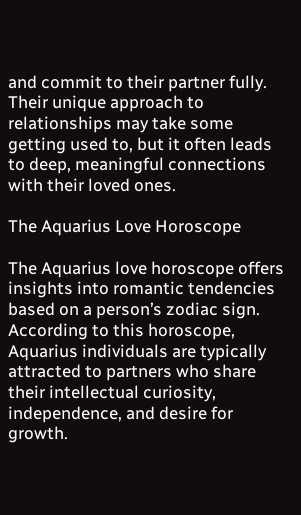and commit to their partner fully. Their unique approach to relationships may take some getting used to, but it often leads to deep, meaningful connections with their loved ones.

The Aquarius Love Horoscope

The Aquarius love horoscope offers insights into romantic tendencies based on a person’s zodiac sign. According to this horoscope, Aquarius individuals are typically attracted to partners who share their intellectual curiosity, independence, and desire for growth.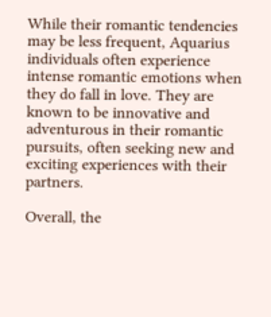While their romantic tendencies may be less frequent, Aquarius individuals often experience intense romantic emotions when they do fall in love. They are known to be innovative and adventurous in their romantic pursuits, often seeking new and exciting experiences with their partners.

Overall, the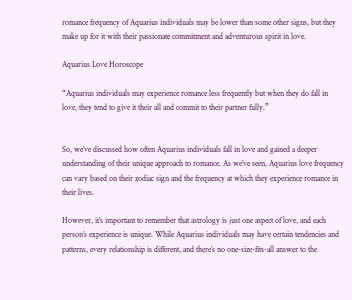romance frequency of Aquarius individuals may be lower than some other signs, but they make up for it with their passionate commitment and adventurous spirit in love.

Aquarius Love Horoscope

“Aquarius individuals may experience romance less frequently but when they do fall in love, they tend to give it their all and commit to their partner fully.”


So, we’ve discussed how often Aquarius individuals fall in love and gained a deeper understanding of their unique approach to romance. As we’ve seen, Aquarius love frequency can vary based on their zodiac sign and the frequency at which they experience romance in their lives.

However, it’s important to remember that astrology is just one aspect of love, and each person’s experience is unique. While Aquarius individuals may have certain tendencies and patterns, every relationship is different, and there’s no one-size-fits-all answer to the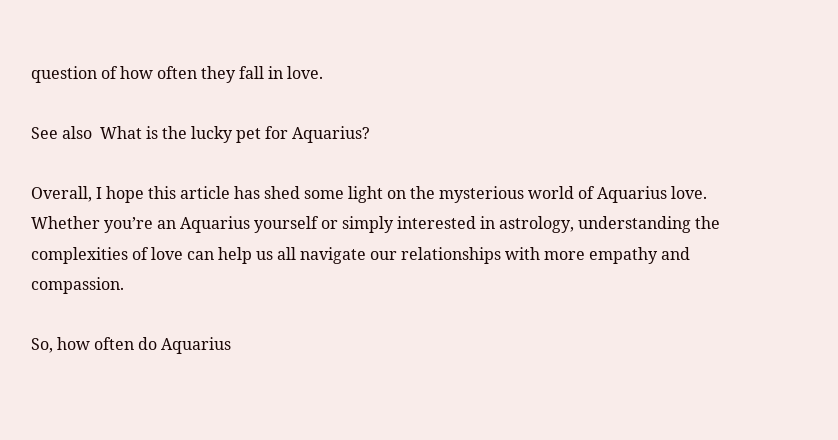question of how often they fall in love.

See also  What is the lucky pet for Aquarius?

Overall, I hope this article has shed some light on the mysterious world of Aquarius love. Whether you’re an Aquarius yourself or simply interested in astrology, understanding the complexities of love can help us all navigate our relationships with more empathy and compassion.

So, how often do Aquarius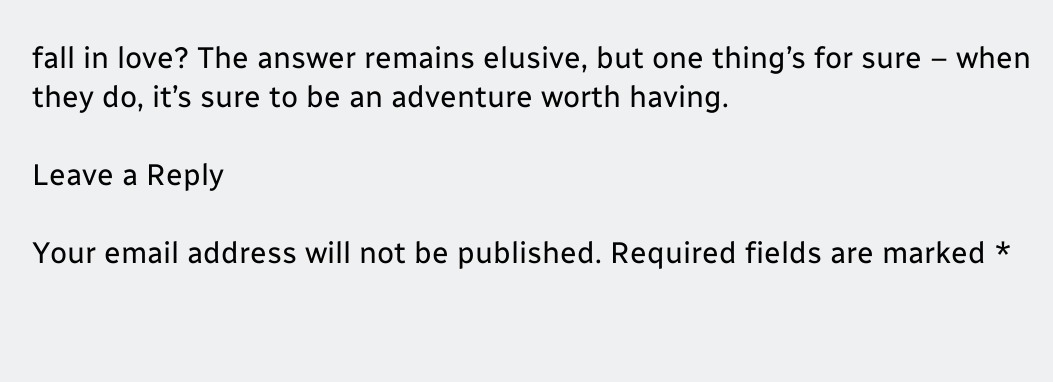fall in love? The answer remains elusive, but one thing’s for sure – when they do, it’s sure to be an adventure worth having.

Leave a Reply

Your email address will not be published. Required fields are marked *